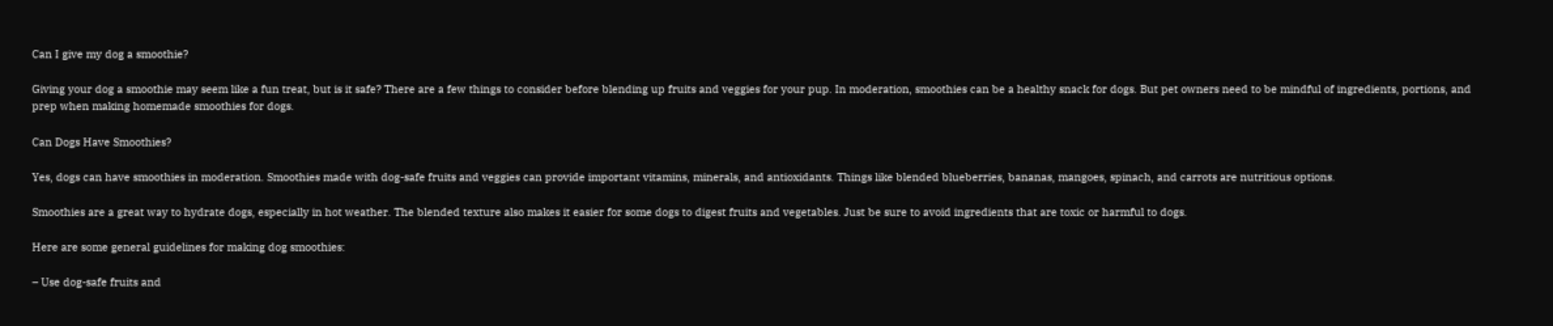Can I give my dog a smoothie?

Giving your dog a smoothie may seem like a fun treat, but is it safe? There are a few things to consider before blending up fruits and veggies for your pup. In moderation, smoothies can be a healthy snack for dogs. But pet owners need to be mindful of ingredients, portions, and prep when making homemade smoothies for dogs.

Can Dogs Have Smoothies?

Yes, dogs can have smoothies in moderation. Smoothies made with dog-safe fruits and veggies can provide important vitamins, minerals, and antioxidants. Things like blended blueberries, bananas, mangoes, spinach, and carrots are nutritious options.

Smoothies are a great way to hydrate dogs, especially in hot weather. The blended texture also makes it easier for some dogs to digest fruits and vegetables. Just be sure to avoid ingredients that are toxic or harmful to dogs.

Here are some general guidelines for making dog smoothies:

– Use dog-safe fruits and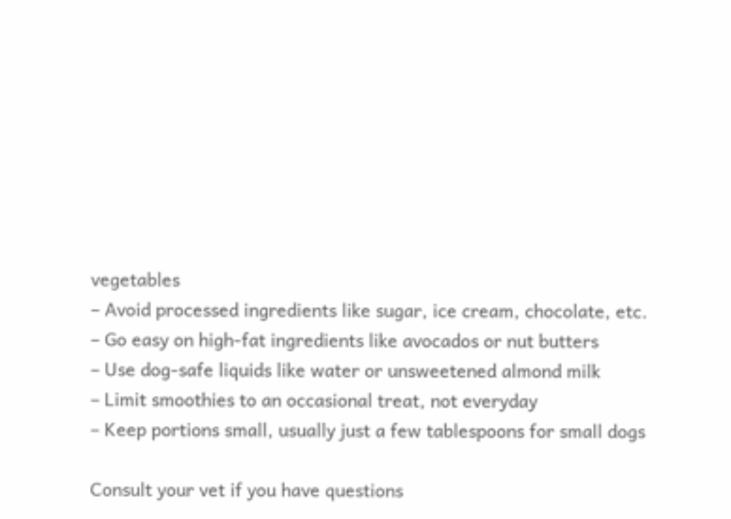vegetables
– Avoid processed ingredients like sugar, ice cream, chocolate, etc.
– Go easy on high-fat ingredients like avocados or nut butters
– Use dog-safe liquids like water or unsweetened almond milk
– Limit smoothies to an occasional treat, not everyday
– Keep portions small, usually just a few tablespoons for small dogs

Consult your vet if you have questions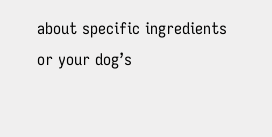about specific ingredients or your dog’s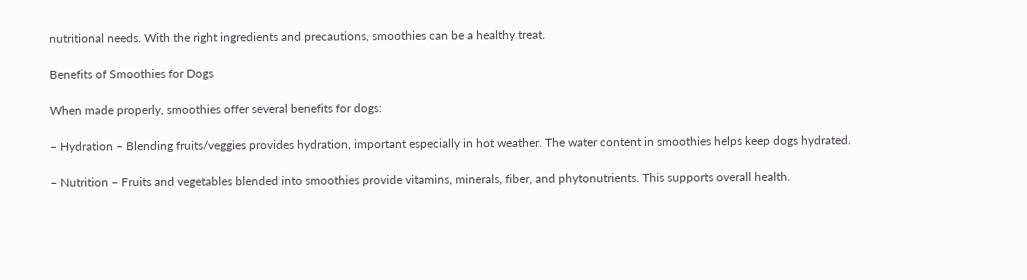nutritional needs. With the right ingredients and precautions, smoothies can be a healthy treat.

Benefits of Smoothies for Dogs

When made properly, smoothies offer several benefits for dogs:

– Hydration – Blending fruits/veggies provides hydration, important especially in hot weather. The water content in smoothies helps keep dogs hydrated.

– Nutrition – Fruits and vegetables blended into smoothies provide vitamins, minerals, fiber, and phytonutrients. This supports overall health.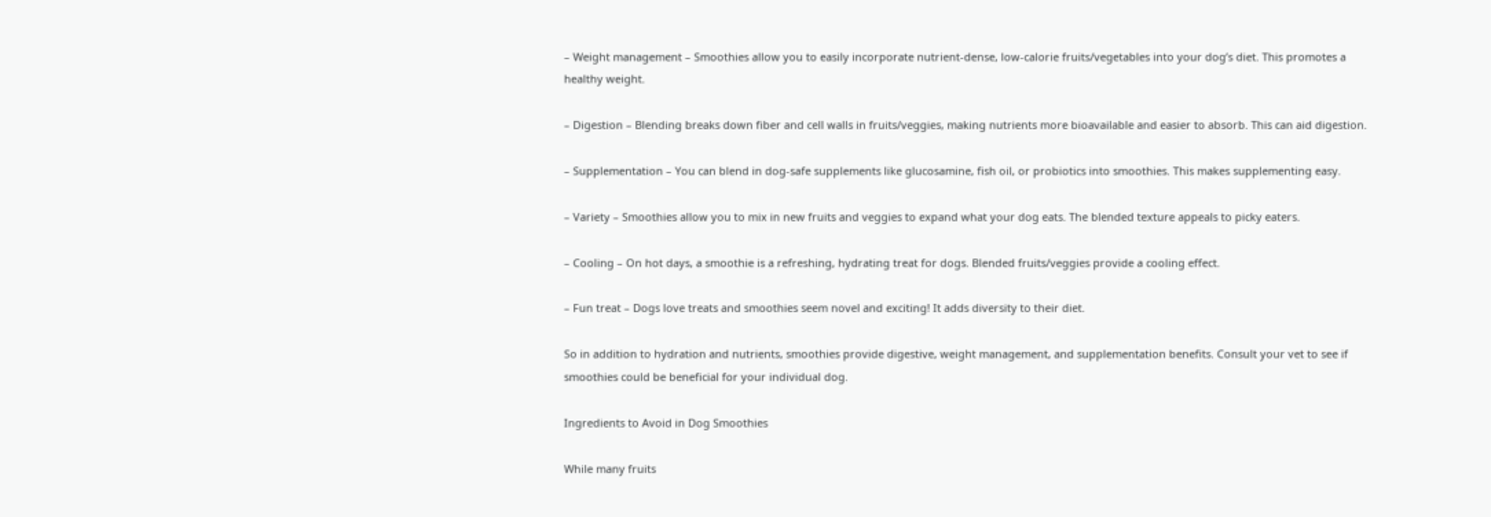– Weight management – Smoothies allow you to easily incorporate nutrient-dense, low-calorie fruits/vegetables into your dog’s diet. This promotes a healthy weight.

– Digestion – Blending breaks down fiber and cell walls in fruits/veggies, making nutrients more bioavailable and easier to absorb. This can aid digestion.

– Supplementation – You can blend in dog-safe supplements like glucosamine, fish oil, or probiotics into smoothies. This makes supplementing easy.

– Variety – Smoothies allow you to mix in new fruits and veggies to expand what your dog eats. The blended texture appeals to picky eaters.

– Cooling – On hot days, a smoothie is a refreshing, hydrating treat for dogs. Blended fruits/veggies provide a cooling effect.

– Fun treat – Dogs love treats and smoothies seem novel and exciting! It adds diversity to their diet.

So in addition to hydration and nutrients, smoothies provide digestive, weight management, and supplementation benefits. Consult your vet to see if smoothies could be beneficial for your individual dog.

Ingredients to Avoid in Dog Smoothies

While many fruits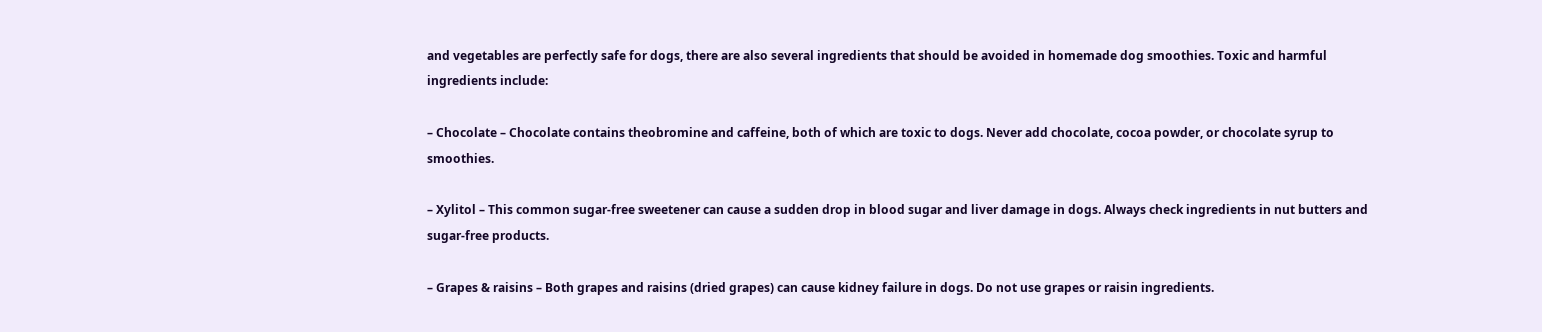and vegetables are perfectly safe for dogs, there are also several ingredients that should be avoided in homemade dog smoothies. Toxic and harmful ingredients include:

– Chocolate – Chocolate contains theobromine and caffeine, both of which are toxic to dogs. Never add chocolate, cocoa powder, or chocolate syrup to smoothies.

– Xylitol – This common sugar-free sweetener can cause a sudden drop in blood sugar and liver damage in dogs. Always check ingredients in nut butters and sugar-free products.

– Grapes & raisins – Both grapes and raisins (dried grapes) can cause kidney failure in dogs. Do not use grapes or raisin ingredients.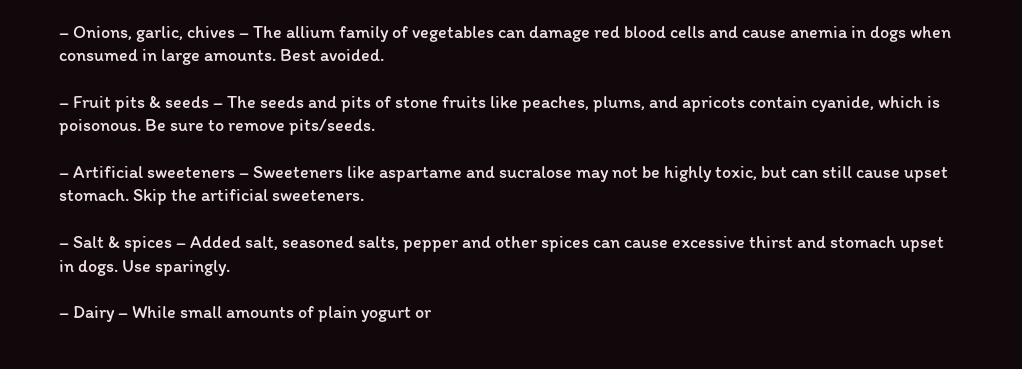– Onions, garlic, chives – The allium family of vegetables can damage red blood cells and cause anemia in dogs when consumed in large amounts. Best avoided.

– Fruit pits & seeds – The seeds and pits of stone fruits like peaches, plums, and apricots contain cyanide, which is poisonous. Be sure to remove pits/seeds.

– Artificial sweeteners – Sweeteners like aspartame and sucralose may not be highly toxic, but can still cause upset stomach. Skip the artificial sweeteners.

– Salt & spices – Added salt, seasoned salts, pepper and other spices can cause excessive thirst and stomach upset in dogs. Use sparingly.

– Dairy – While small amounts of plain yogurt or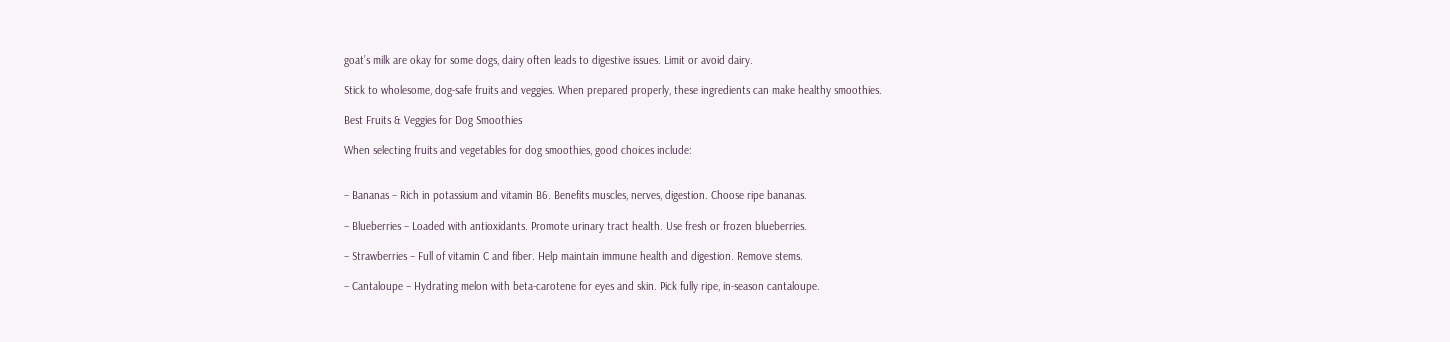goat’s milk are okay for some dogs, dairy often leads to digestive issues. Limit or avoid dairy.

Stick to wholesome, dog-safe fruits and veggies. When prepared properly, these ingredients can make healthy smoothies.

Best Fruits & Veggies for Dog Smoothies

When selecting fruits and vegetables for dog smoothies, good choices include:


– Bananas – Rich in potassium and vitamin B6. Benefits muscles, nerves, digestion. Choose ripe bananas.

– Blueberries – Loaded with antioxidants. Promote urinary tract health. Use fresh or frozen blueberries.

– Strawberries – Full of vitamin C and fiber. Help maintain immune health and digestion. Remove stems.

– Cantaloupe – Hydrating melon with beta-carotene for eyes and skin. Pick fully ripe, in-season cantaloupe.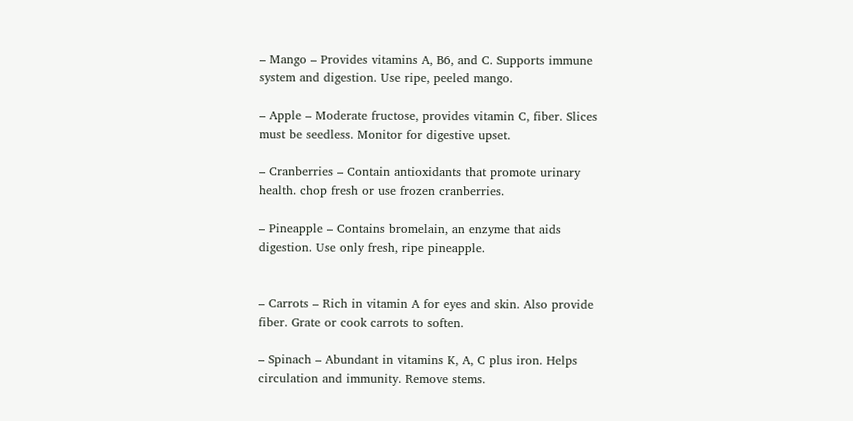– Mango – Provides vitamins A, B6, and C. Supports immune system and digestion. Use ripe, peeled mango.

– Apple – Moderate fructose, provides vitamin C, fiber. Slices must be seedless. Monitor for digestive upset.

– Cranberries – Contain antioxidants that promote urinary health. chop fresh or use frozen cranberries.

– Pineapple – Contains bromelain, an enzyme that aids digestion. Use only fresh, ripe pineapple.


– Carrots – Rich in vitamin A for eyes and skin. Also provide fiber. Grate or cook carrots to soften.

– Spinach – Abundant in vitamins K, A, C plus iron. Helps circulation and immunity. Remove stems.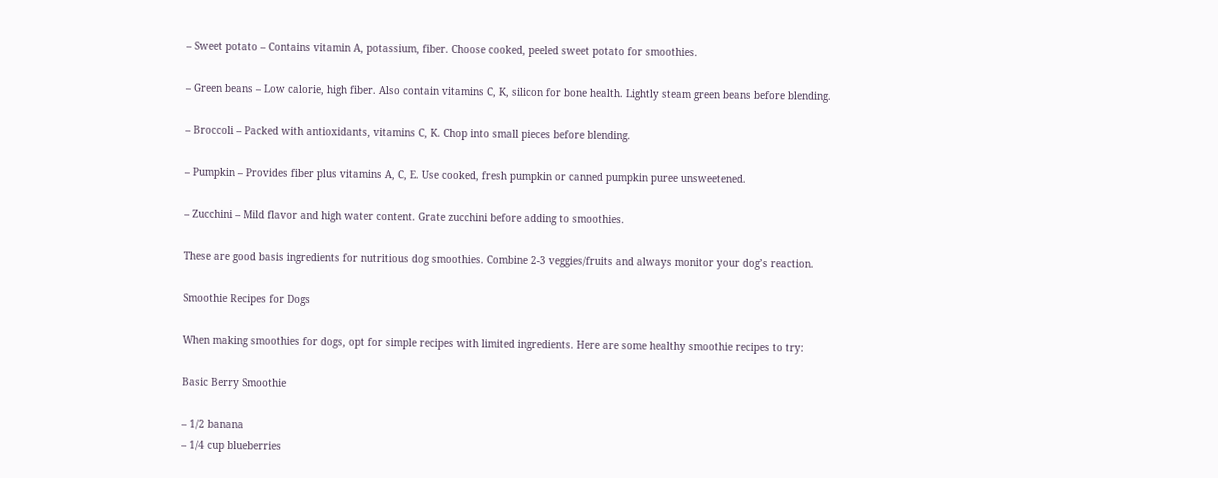– Sweet potato – Contains vitamin A, potassium, fiber. Choose cooked, peeled sweet potato for smoothies.

– Green beans – Low calorie, high fiber. Also contain vitamins C, K, silicon for bone health. Lightly steam green beans before blending.

– Broccoli – Packed with antioxidants, vitamins C, K. Chop into small pieces before blending.

– Pumpkin – Provides fiber plus vitamins A, C, E. Use cooked, fresh pumpkin or canned pumpkin puree unsweetened.

– Zucchini – Mild flavor and high water content. Grate zucchini before adding to smoothies.

These are good basis ingredients for nutritious dog smoothies. Combine 2-3 veggies/fruits and always monitor your dog’s reaction.

Smoothie Recipes for Dogs

When making smoothies for dogs, opt for simple recipes with limited ingredients. Here are some healthy smoothie recipes to try:

Basic Berry Smoothie

– 1/2 banana
– 1/4 cup blueberries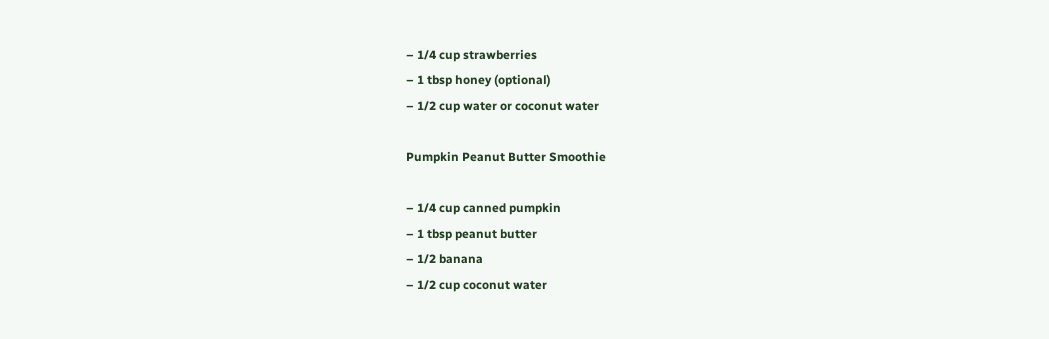– 1/4 cup strawberries
– 1 tbsp honey (optional)
– 1/2 cup water or coconut water

Pumpkin Peanut Butter Smoothie

– 1/4 cup canned pumpkin
– 1 tbsp peanut butter
– 1/2 banana
– 1/2 cup coconut water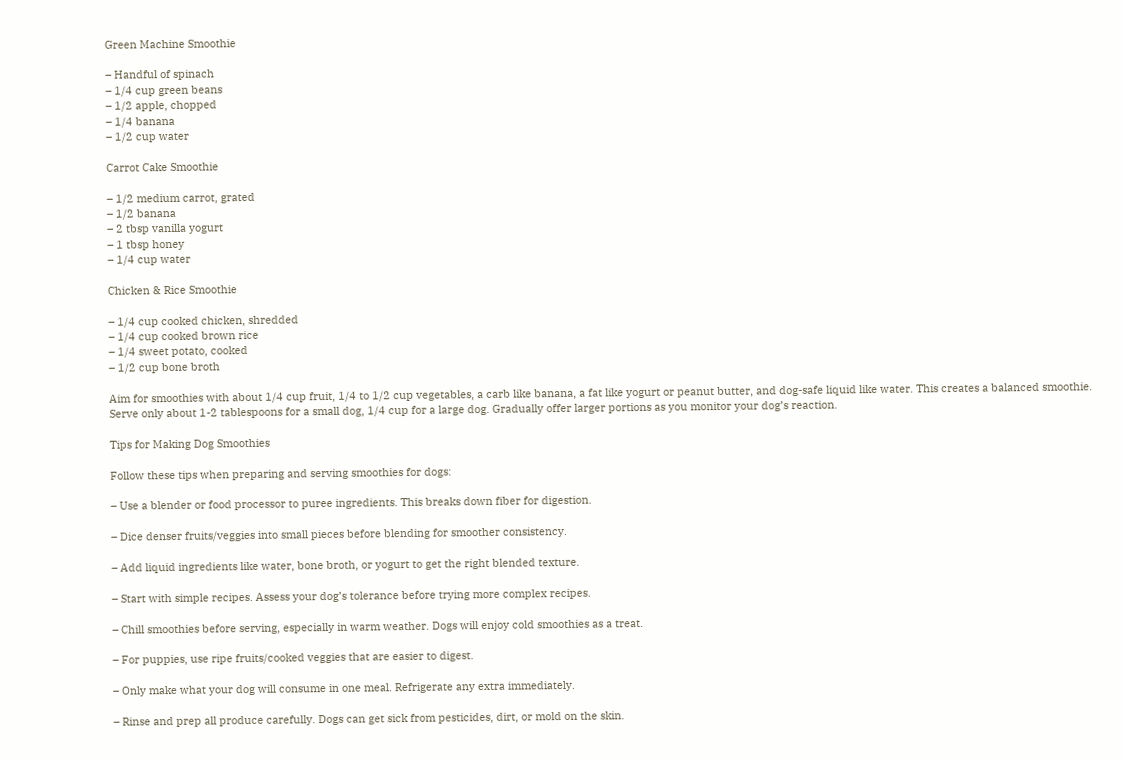Green Machine Smoothie

– Handful of spinach
– 1/4 cup green beans
– 1/2 apple, chopped
– 1/4 banana
– 1/2 cup water

Carrot Cake Smoothie

– 1/2 medium carrot, grated
– 1/2 banana
– 2 tbsp vanilla yogurt
– 1 tbsp honey
– 1/4 cup water

Chicken & Rice Smoothie

– 1/4 cup cooked chicken, shredded
– 1/4 cup cooked brown rice
– 1/4 sweet potato, cooked
– 1/2 cup bone broth

Aim for smoothies with about 1/4 cup fruit, 1/4 to 1/2 cup vegetables, a carb like banana, a fat like yogurt or peanut butter, and dog-safe liquid like water. This creates a balanced smoothie. Serve only about 1-2 tablespoons for a small dog, 1/4 cup for a large dog. Gradually offer larger portions as you monitor your dog’s reaction.

Tips for Making Dog Smoothies

Follow these tips when preparing and serving smoothies for dogs:

– Use a blender or food processor to puree ingredients. This breaks down fiber for digestion.

– Dice denser fruits/veggies into small pieces before blending for smoother consistency.

– Add liquid ingredients like water, bone broth, or yogurt to get the right blended texture.

– Start with simple recipes. Assess your dog’s tolerance before trying more complex recipes.

– Chill smoothies before serving, especially in warm weather. Dogs will enjoy cold smoothies as a treat.

– For puppies, use ripe fruits/cooked veggies that are easier to digest.

– Only make what your dog will consume in one meal. Refrigerate any extra immediately.

– Rinse and prep all produce carefully. Dogs can get sick from pesticides, dirt, or mold on the skin.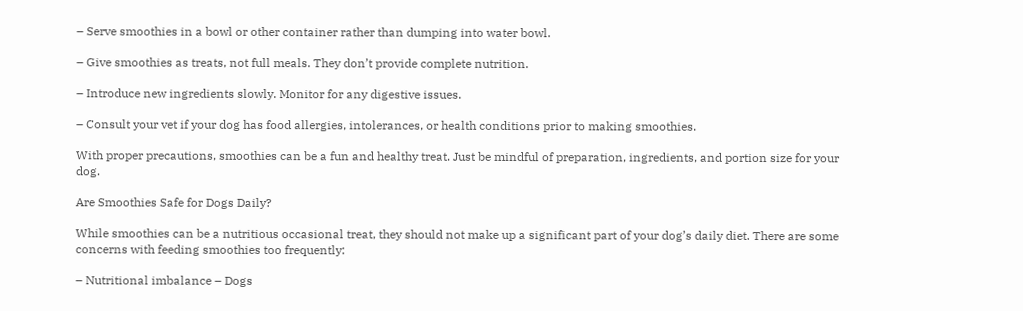– Serve smoothies in a bowl or other container rather than dumping into water bowl.

– Give smoothies as treats, not full meals. They don’t provide complete nutrition.

– Introduce new ingredients slowly. Monitor for any digestive issues.

– Consult your vet if your dog has food allergies, intolerances, or health conditions prior to making smoothies.

With proper precautions, smoothies can be a fun and healthy treat. Just be mindful of preparation, ingredients, and portion size for your dog.

Are Smoothies Safe for Dogs Daily?

While smoothies can be a nutritious occasional treat, they should not make up a significant part of your dog’s daily diet. There are some concerns with feeding smoothies too frequently:

– Nutritional imbalance – Dogs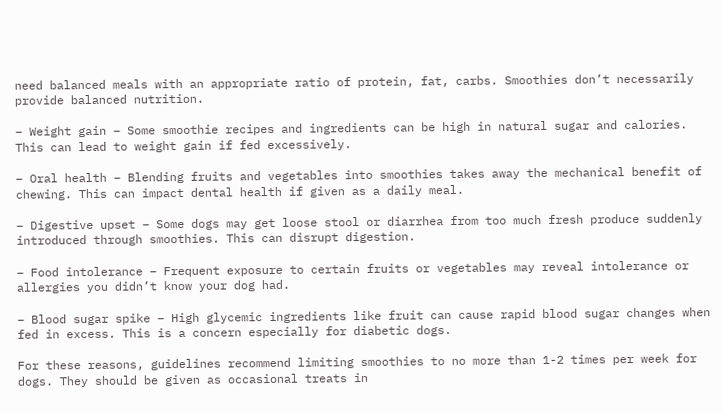need balanced meals with an appropriate ratio of protein, fat, carbs. Smoothies don’t necessarily provide balanced nutrition.

– Weight gain – Some smoothie recipes and ingredients can be high in natural sugar and calories. This can lead to weight gain if fed excessively.

– Oral health – Blending fruits and vegetables into smoothies takes away the mechanical benefit of chewing. This can impact dental health if given as a daily meal.

– Digestive upset – Some dogs may get loose stool or diarrhea from too much fresh produce suddenly introduced through smoothies. This can disrupt digestion.

– Food intolerance – Frequent exposure to certain fruits or vegetables may reveal intolerance or allergies you didn’t know your dog had.

– Blood sugar spike – High glycemic ingredients like fruit can cause rapid blood sugar changes when fed in excess. This is a concern especially for diabetic dogs.

For these reasons, guidelines recommend limiting smoothies to no more than 1-2 times per week for dogs. They should be given as occasional treats in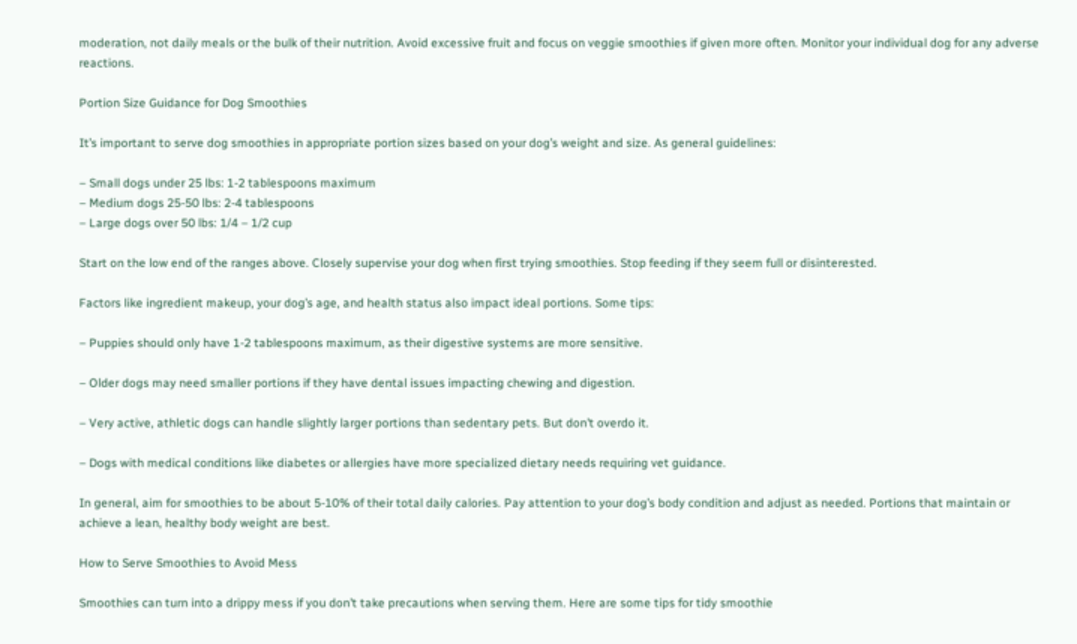moderation, not daily meals or the bulk of their nutrition. Avoid excessive fruit and focus on veggie smoothies if given more often. Monitor your individual dog for any adverse reactions.

Portion Size Guidance for Dog Smoothies

It’s important to serve dog smoothies in appropriate portion sizes based on your dog’s weight and size. As general guidelines:

– Small dogs under 25 lbs: 1-2 tablespoons maximum
– Medium dogs 25-50 lbs: 2-4 tablespoons
– Large dogs over 50 lbs: 1/4 – 1/2 cup

Start on the low end of the ranges above. Closely supervise your dog when first trying smoothies. Stop feeding if they seem full or disinterested.

Factors like ingredient makeup, your dog’s age, and health status also impact ideal portions. Some tips:

– Puppies should only have 1-2 tablespoons maximum, as their digestive systems are more sensitive.

– Older dogs may need smaller portions if they have dental issues impacting chewing and digestion.

– Very active, athletic dogs can handle slightly larger portions than sedentary pets. But don’t overdo it.

– Dogs with medical conditions like diabetes or allergies have more specialized dietary needs requiring vet guidance.

In general, aim for smoothies to be about 5-10% of their total daily calories. Pay attention to your dog’s body condition and adjust as needed. Portions that maintain or achieve a lean, healthy body weight are best.

How to Serve Smoothies to Avoid Mess

Smoothies can turn into a drippy mess if you don’t take precautions when serving them. Here are some tips for tidy smoothie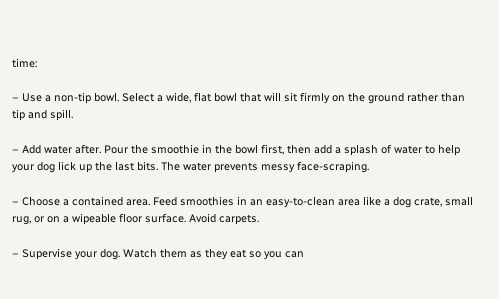time:

– Use a non-tip bowl. Select a wide, flat bowl that will sit firmly on the ground rather than tip and spill.

– Add water after. Pour the smoothie in the bowl first, then add a splash of water to help your dog lick up the last bits. The water prevents messy face-scraping.

– Choose a contained area. Feed smoothies in an easy-to-clean area like a dog crate, small rug, or on a wipeable floor surface. Avoid carpets.

– Supervise your dog. Watch them as they eat so you can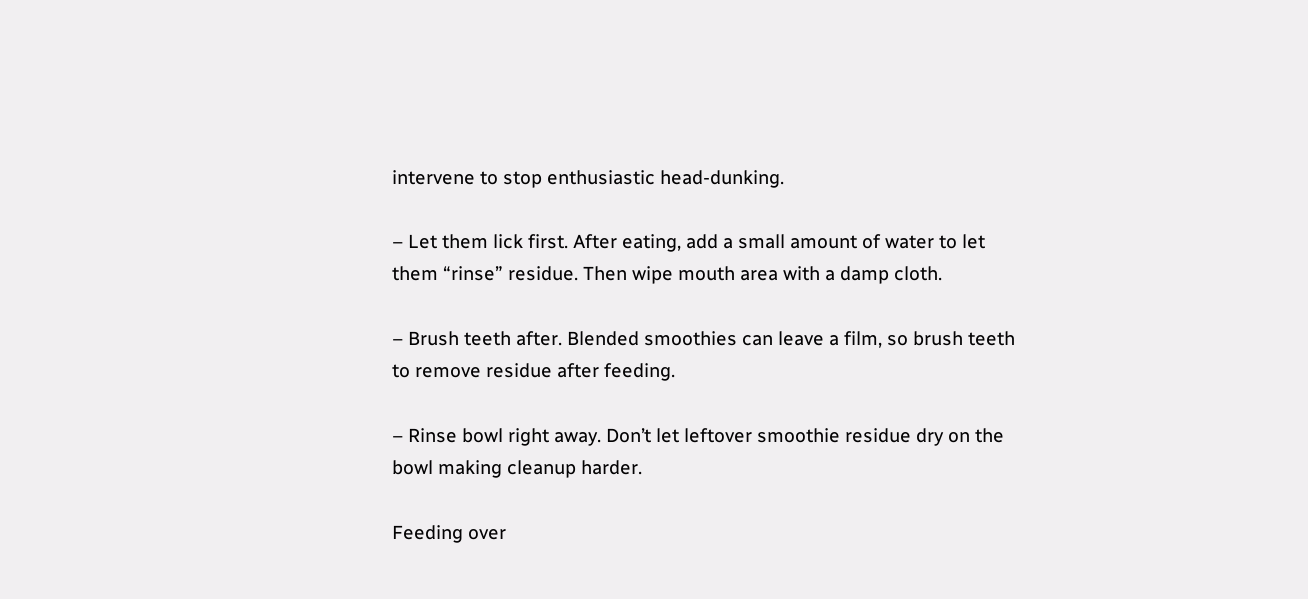intervene to stop enthusiastic head-dunking.

– Let them lick first. After eating, add a small amount of water to let them “rinse” residue. Then wipe mouth area with a damp cloth.

– Brush teeth after. Blended smoothies can leave a film, so brush teeth to remove residue after feeding.

– Rinse bowl right away. Don’t let leftover smoothie residue dry on the bowl making cleanup harder.

Feeding over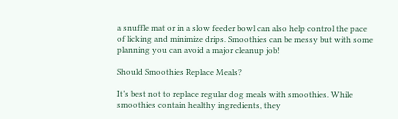a snuffle mat or in a slow feeder bowl can also help control the pace of licking and minimize drips. Smoothies can be messy but with some planning you can avoid a major cleanup job!

Should Smoothies Replace Meals?

It’s best not to replace regular dog meals with smoothies. While smoothies contain healthy ingredients, they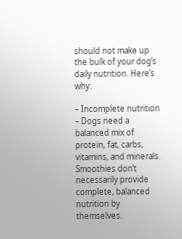should not make up the bulk of your dog’s daily nutrition. Here’s why:

– Incomplete nutrition – Dogs need a balanced mix of protein, fat, carbs, vitamins, and minerals. Smoothies don’t necessarily provide complete, balanced nutrition by themselves.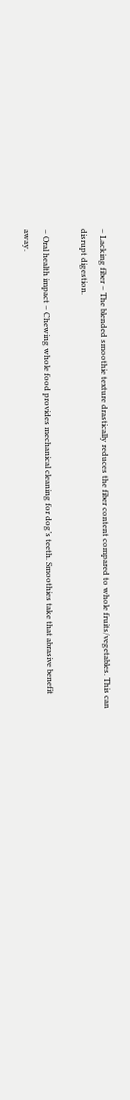– Lacking fiber – The blended smoothie texture drastically reduces the fiber content compared to whole fruits/vegetables. This can disrupt digestion.

– Oral health impact – Chewing whole food provides mechanical cleaning for dog’s teeth. Smoothies take that abrasive benefit away.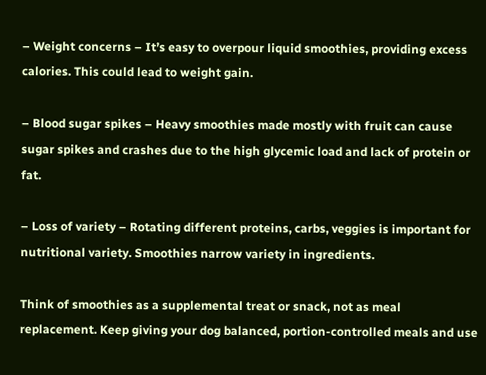– Weight concerns – It’s easy to overpour liquid smoothies, providing excess calories. This could lead to weight gain.

– Blood sugar spikes – Heavy smoothies made mostly with fruit can cause sugar spikes and crashes due to the high glycemic load and lack of protein or fat.

– Loss of variety – Rotating different proteins, carbs, veggies is important for nutritional variety. Smoothies narrow variety in ingredients.

Think of smoothies as a supplemental treat or snack, not as meal replacement. Keep giving your dog balanced, portion-controlled meals and use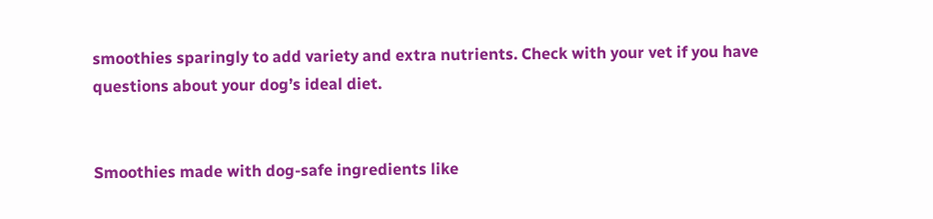smoothies sparingly to add variety and extra nutrients. Check with your vet if you have questions about your dog’s ideal diet.


Smoothies made with dog-safe ingredients like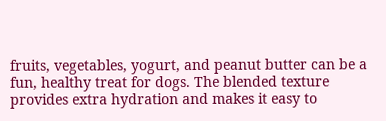fruits, vegetables, yogurt, and peanut butter can be a fun, healthy treat for dogs. The blended texture provides extra hydration and makes it easy to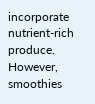incorporate nutrient-rich produce. However, smoothies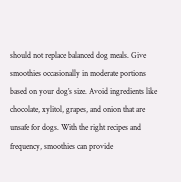should not replace balanced dog meals. Give smoothies occasionally in moderate portions based on your dog’s size. Avoid ingredients like chocolate, xylitol, grapes, and onion that are unsafe for dogs. With the right recipes and frequency, smoothies can provide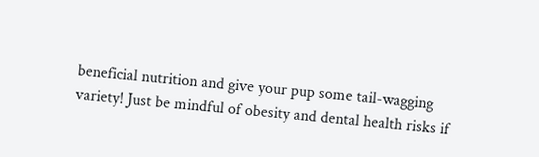beneficial nutrition and give your pup some tail-wagging variety! Just be mindful of obesity and dental health risks if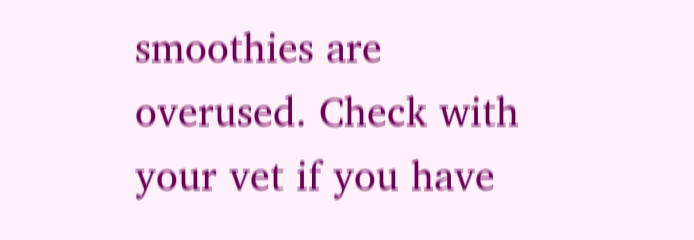smoothies are overused. Check with your vet if you have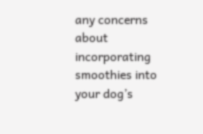any concerns about incorporating smoothies into your dog’s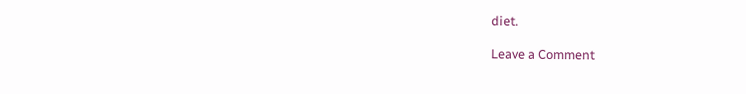diet.

Leave a Comment